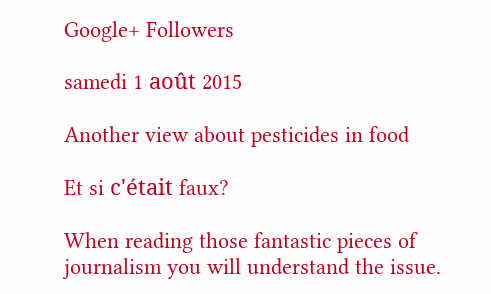Google+ Followers

samedi 1 août 2015

Another view about pesticides in food

Et si c'était faux?

When reading those fantastic pieces of journalism you will understand the issue.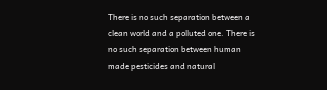There is no such separation between a clean world and a polluted one. There is no such separation between human made pesticides and natural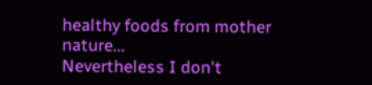healthy foods from mother nature...
Nevertheless I don't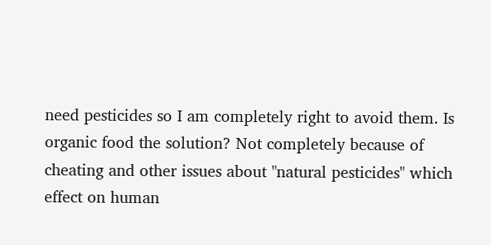need pesticides so I am completely right to avoid them. Is organic food the solution? Not completely because of cheating and other issues about "natural pesticides" which effect on human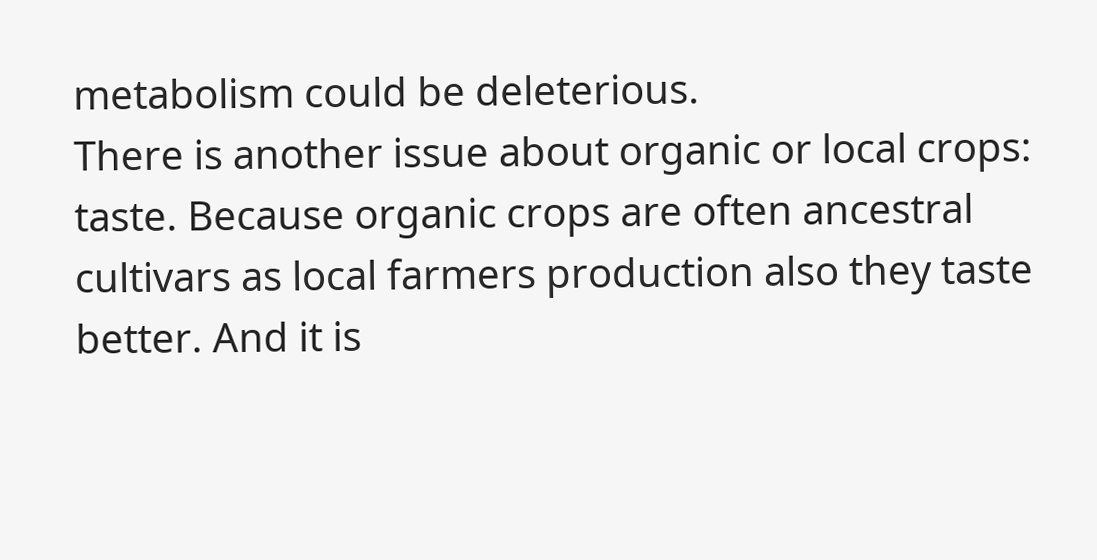metabolism could be deleterious.
There is another issue about organic or local crops: taste. Because organic crops are often ancestral cultivars as local farmers production also they taste better. And it is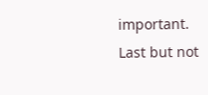important.
Last but not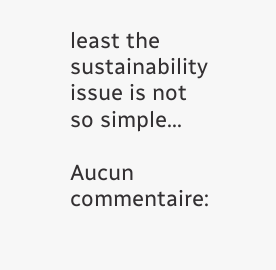least the sustainability issue is not so simple...

Aucun commentaire: